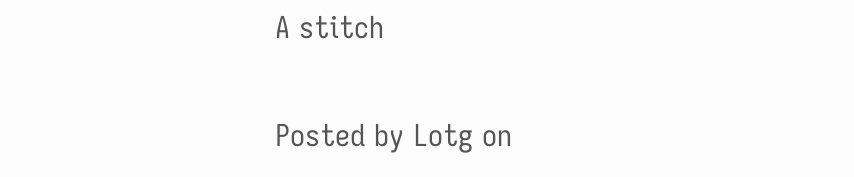A stitch

Posted by Lotg on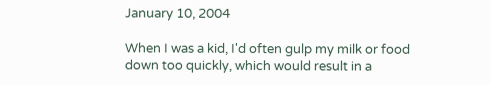January 10, 2004

When I was a kid, I'd often gulp my milk or food down too quickly, which would result in a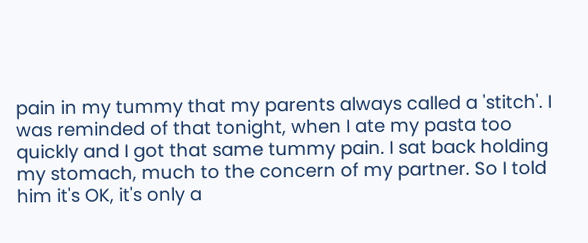pain in my tummy that my parents always called a 'stitch'. I was reminded of that tonight, when I ate my pasta too quickly and I got that same tummy pain. I sat back holding my stomach, much to the concern of my partner. So I told him it's OK, it's only a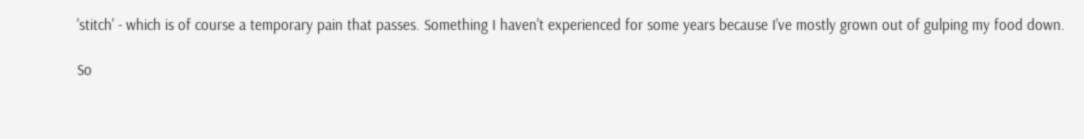'stitch' - which is of course a temporary pain that passes. Something I haven't experienced for some years because I've mostly grown out of gulping my food down.

So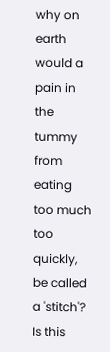why on earth would a pain in the tummy from eating too much too quickly, be called a 'stitch'? Is this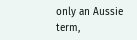only an Aussie term,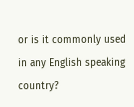or is it commonly used in any English speaking country?